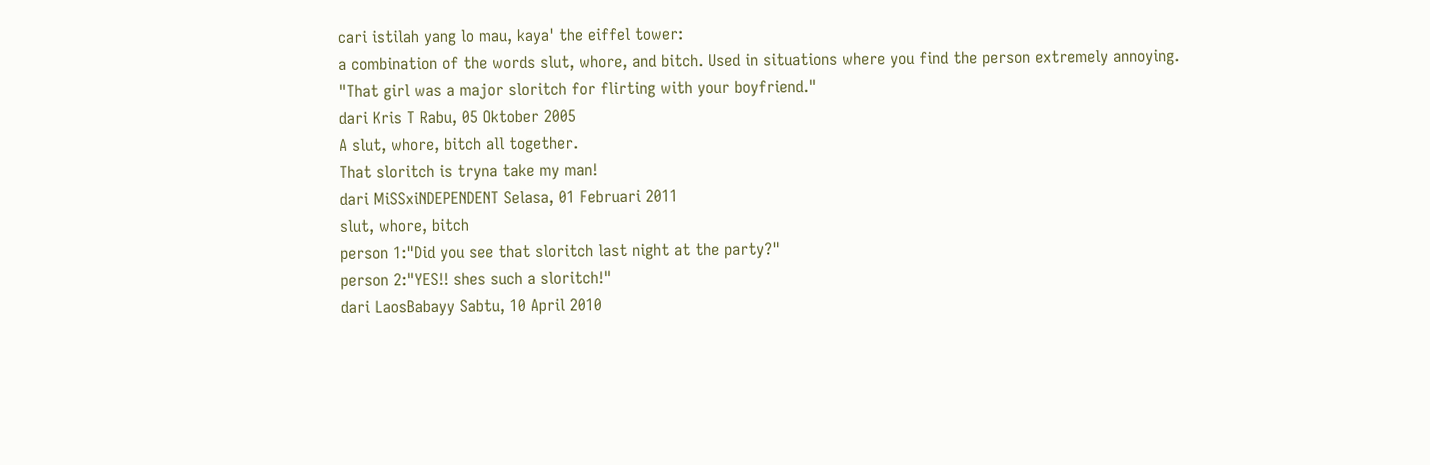cari istilah yang lo mau, kaya' the eiffel tower:
a combination of the words slut, whore, and bitch. Used in situations where you find the person extremely annoying.
"That girl was a major sloritch for flirting with your boyfriend."
dari Kris T Rabu, 05 Oktober 2005
A slut, whore, bitch all together.
That sloritch is tryna take my man!
dari MiSSxiNDEPENDENT Selasa, 01 Februari 2011
slut, whore, bitch
person 1:"Did you see that sloritch last night at the party?"
person 2:"YES!! shes such a sloritch!"
dari LaosBabayy Sabtu, 10 April 2010